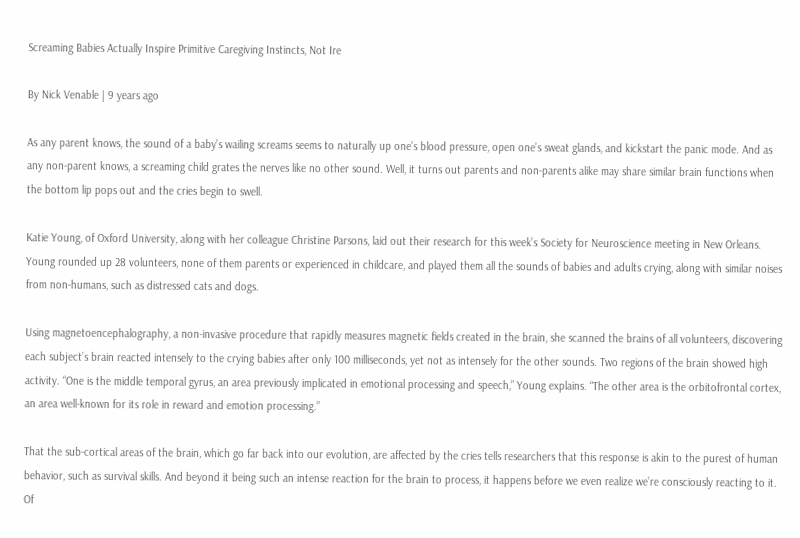Screaming Babies Actually Inspire Primitive Caregiving Instincts, Not Ire

By Nick Venable | 9 years ago

As any parent knows, the sound of a baby’s wailing screams seems to naturally up one’s blood pressure, open one’s sweat glands, and kickstart the panic mode. And as any non-parent knows, a screaming child grates the nerves like no other sound. Well, it turns out parents and non-parents alike may share similar brain functions when the bottom lip pops out and the cries begin to swell.

Katie Young, of Oxford University, along with her colleague Christine Parsons, laid out their research for this week’s Society for Neuroscience meeting in New Orleans. Young rounded up 28 volunteers, none of them parents or experienced in childcare, and played them all the sounds of babies and adults crying, along with similar noises from non-humans, such as distressed cats and dogs.

Using magnetoencephalography, a non-invasive procedure that rapidly measures magnetic fields created in the brain, she scanned the brains of all volunteers, discovering each subject’s brain reacted intensely to the crying babies after only 100 milliseconds, yet not as intensely for the other sounds. Two regions of the brain showed high activity. “One is the middle temporal gyrus, an area previously implicated in emotional processing and speech,” Young explains. “The other area is the orbitofrontal cortex, an area well-known for its role in reward and emotion processing.”

That the sub-cortical areas of the brain, which go far back into our evolution, are affected by the cries tells researchers that this response is akin to the purest of human behavior, such as survival skills. And beyond it being such an intense reaction for the brain to process, it happens before we even realize we’re consciously reacting to it. Of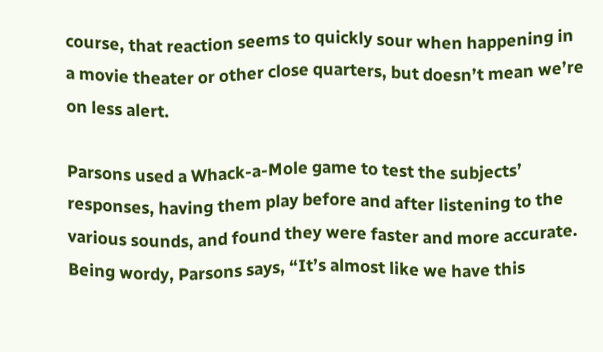course, that reaction seems to quickly sour when happening in a movie theater or other close quarters, but doesn’t mean we’re on less alert.

Parsons used a Whack-a-Mole game to test the subjects’ responses, having them play before and after listening to the various sounds, and found they were faster and more accurate. Being wordy, Parsons says, “It’s almost like we have this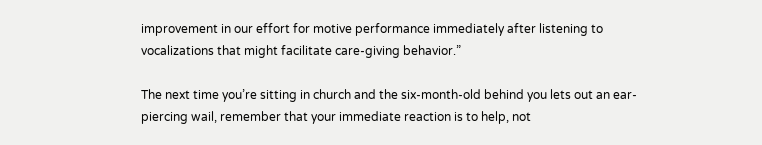improvement in our effort for motive performance immediately after listening to vocalizations that might facilitate care-giving behavior.”

The next time you’re sitting in church and the six-month-old behind you lets out an ear-piercing wail, remember that your immediate reaction is to help, not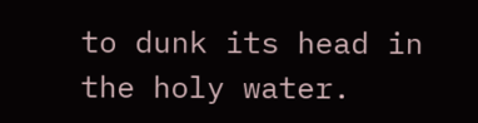to dunk its head in the holy water.